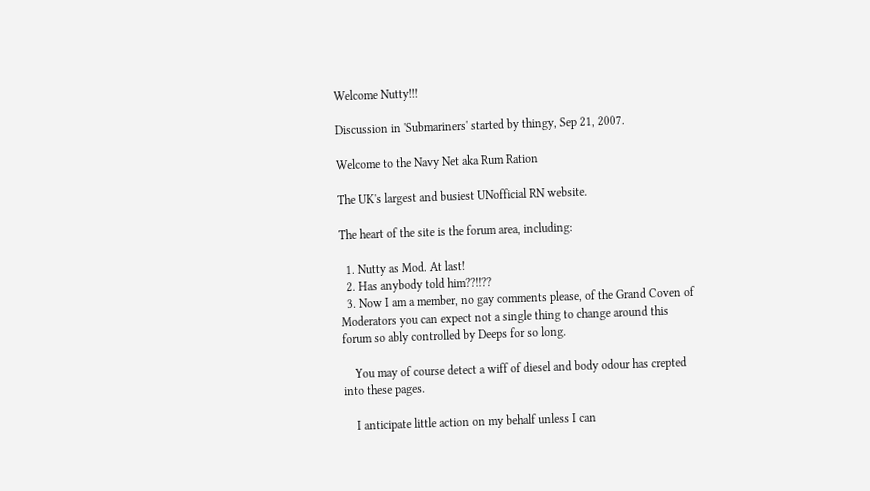Welcome Nutty!!!

Discussion in 'Submariners' started by thingy, Sep 21, 2007.

Welcome to the Navy Net aka Rum Ration

The UK's largest and busiest UNofficial RN website.

The heart of the site is the forum area, including:

  1. Nutty as Mod. At last!
  2. Has anybody told him??!!??
  3. Now I am a member, no gay comments please, of the Grand Coven of Moderators you can expect not a single thing to change around this forum so ably controlled by Deeps for so long.

    You may of course detect a wiff of diesel and body odour has crepted into these pages.

    I anticipate little action on my behalf unless I can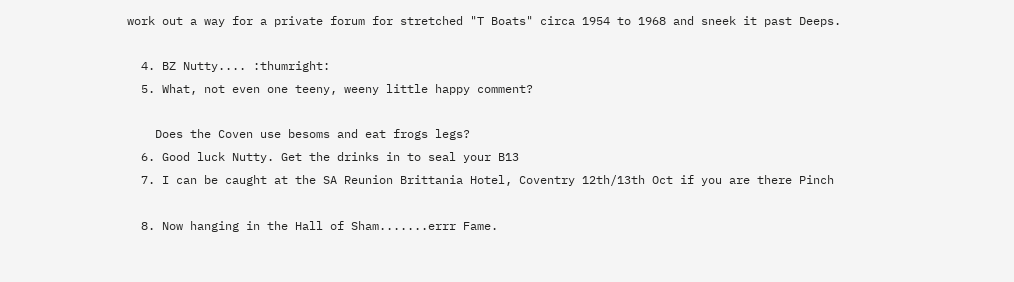work out a way for a private forum for stretched "T Boats" circa 1954 to 1968 and sneek it past Deeps.

  4. BZ Nutty.... :thumright:
  5. What, not even one teeny, weeny little happy comment?

    Does the Coven use besoms and eat frogs legs?
  6. Good luck Nutty. Get the drinks in to seal your B13
  7. I can be caught at the SA Reunion Brittania Hotel, Coventry 12th/13th Oct if you are there Pinch

  8. Now hanging in the Hall of Sham.......errr Fame.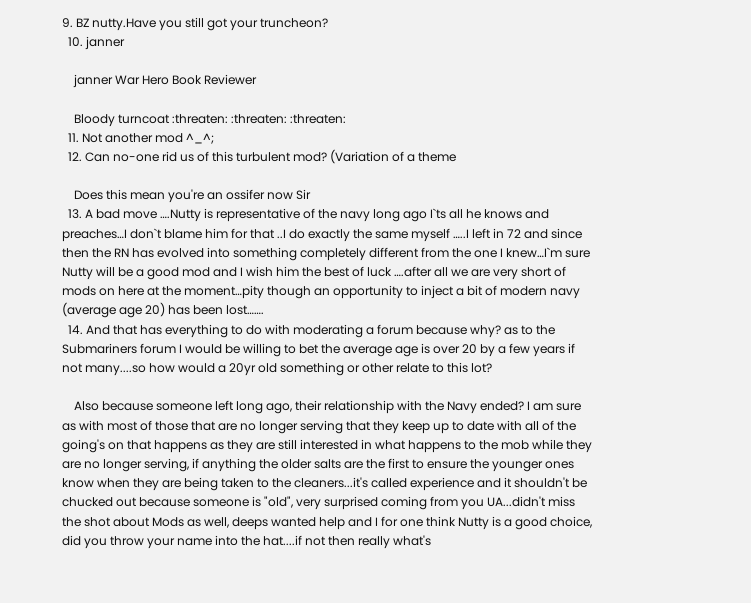9. BZ nutty.Have you still got your truncheon?
  10. janner

    janner War Hero Book Reviewer

    Bloody turncoat :threaten: :threaten: :threaten:
  11. Not another mod ^_^;
  12. Can no-one rid us of this turbulent mod? (Variation of a theme

    Does this mean you're an ossifer now Sir
  13. A bad move ….Nutty is representative of the navy long ago I`ts all he knows and preaches…I don`t blame him for that ..I do exactly the same myself …..I left in 72 and since then the RN has evolved into something completely different from the one I knew…I`m sure Nutty will be a good mod and I wish him the best of luck ….after all we are very short of mods on here at the moment…pity though an opportunity to inject a bit of modern navy (average age 20) has been lost…….
  14. And that has everything to do with moderating a forum because why? as to the Submariners forum I would be willing to bet the average age is over 20 by a few years if not many....so how would a 20yr old something or other relate to this lot?

    Also because someone left long ago, their relationship with the Navy ended? I am sure as with most of those that are no longer serving that they keep up to date with all of the going's on that happens as they are still interested in what happens to the mob while they are no longer serving, if anything the older salts are the first to ensure the younger ones know when they are being taken to the cleaners...it's called experience and it shouldn't be chucked out because someone is "old", very surprised coming from you UA...didn't miss the shot about Mods as well, deeps wanted help and I for one think Nutty is a good choice, did you throw your name into the hat....if not then really what's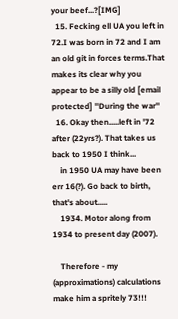your beef...?[IMG]
  15. Fecking ell UA you left in 72.I was born in 72 and I am an old git in forces terms.That makes its clear why you appear to be a silly old [email protected] ''During the war''
  16. Okay then.....left in '72 after (22yrs?). That takes us back to 1950 I think...
    in 1950 UA may have been err 16(?). Go back to birth, that's about.....
    1934. Motor along from 1934 to present day (2007).

    Therefore - my (approximations) calculations make him a spritely 73!!!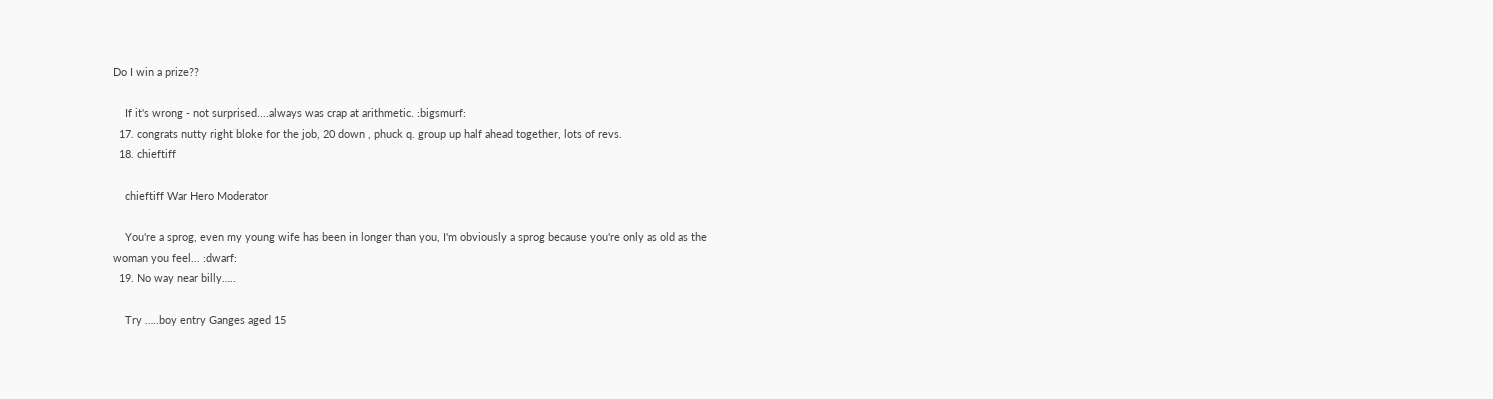Do I win a prize??

    If it's wrong - not surprised....always was crap at arithmetic. :bigsmurf:
  17. congrats nutty right bloke for the job, 20 down , phuck q. group up half ahead together, lots of revs.
  18. chieftiff

    chieftiff War Hero Moderator

    You're a sprog, even my young wife has been in longer than you, I'm obviously a sprog because you're only as old as the woman you feel... :dwarf:
  19. No way near billy…..

    Try …..boy entry Ganges aged 15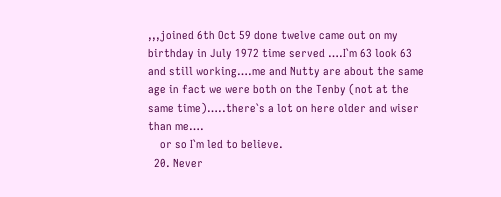,,,joined 6th Oct 59 done twelve came out on my birthday in July 1972 time served ….I`m 63 look 63 and still working….me and Nutty are about the same age in fact we were both on the Tenby (not at the same time)…..there`s a lot on here older and wiser than me….
    or so I`m led to believe.
  20. Never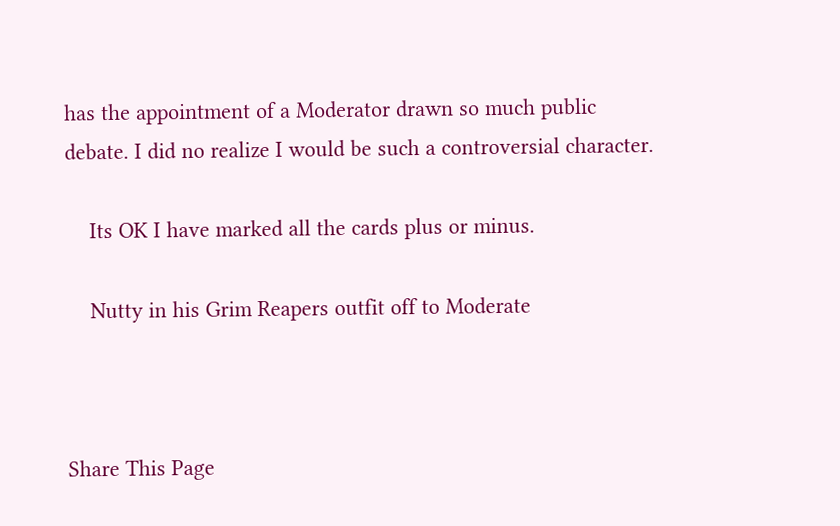has the appointment of a Moderator drawn so much public debate. I did no realize I would be such a controversial character.

    Its OK I have marked all the cards plus or minus.

    Nutty in his Grim Reapers outfit off to Moderate



Share This Page